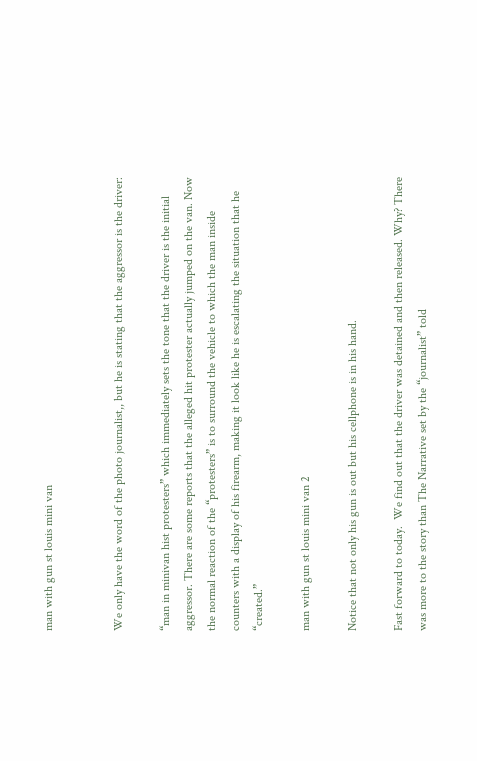man with gun st louis mini van


We only have the word of the photo journalist,, but he is stating that the aggressor is the driver:

“man in minivan hist protesters” which immediately sets the tone that the driver is the initial aggressor. There are some reports that the alleged hit protester actually jumped on the van. Now the normal reaction of the “protesters” is to surround the vehicle to which the man inside counters with a display of his firearm, making it look like he is escalating the situation that he “created.”

man with gun st louis mini van 2

Notice that not only his gun is out but his cellphone is in his hand.

Fast forward to today.  We find out that the driver was detained and then released. Why? There was more to the story than The Narrative set by the “journalist” told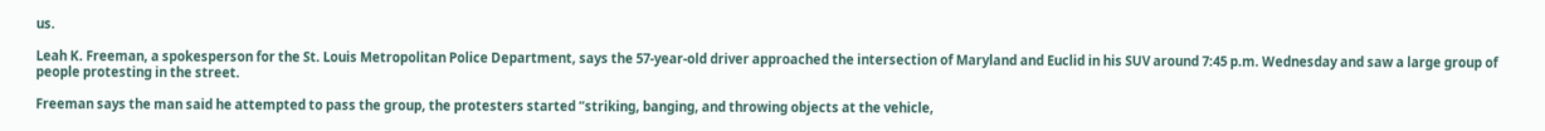us.

Leah K. Freeman, a spokesperson for the St. Louis Metropolitan Police Department, says the 57-year-old driver approached the intersection of Maryland and Euclid in his SUV around 7:45 p.m. Wednesday and saw a large group of people protesting in the street.

Freeman says the man said he attempted to pass the group, the protesters started “striking, banging, and throwing objects at the vehicle,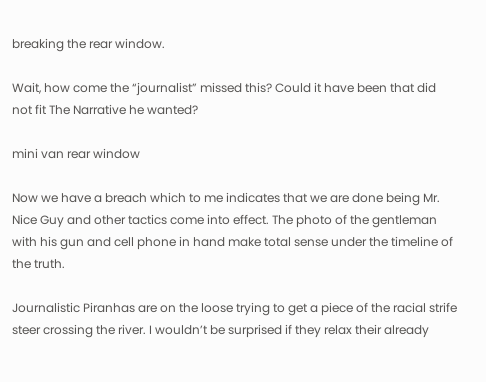breaking the rear window.

Wait, how come the “journalist” missed this? Could it have been that did not fit The Narrative he wanted?

mini van rear window

Now we have a breach which to me indicates that we are done being Mr. Nice Guy and other tactics come into effect. The photo of the gentleman with his gun and cell phone in hand make total sense under the timeline of the truth.

Journalistic Piranhas are on the loose trying to get a piece of the racial strife steer crossing the river. I wouldn’t be surprised if they relax their already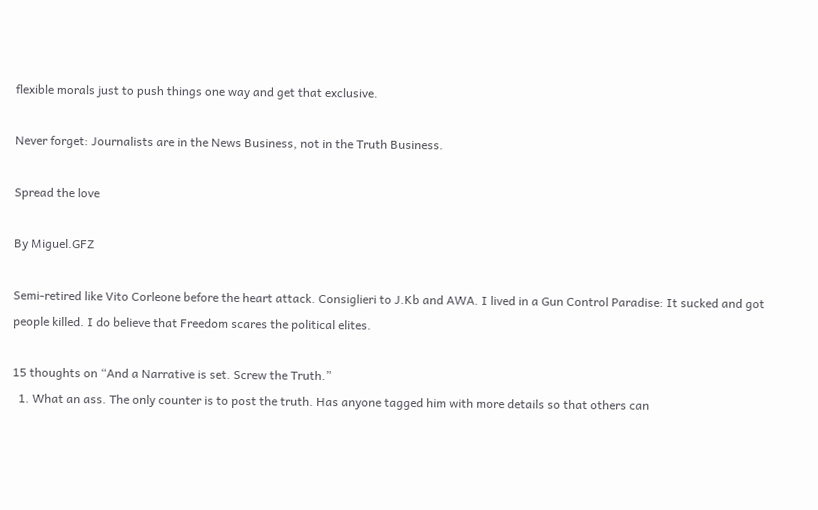flexible morals just to push things one way and get that exclusive.

Never forget: Journalists are in the News Business, not in the Truth Business.

Spread the love

By Miguel.GFZ

Semi-retired like Vito Corleone before the heart attack. Consiglieri to J.Kb and AWA. I lived in a Gun Control Paradise: It sucked and got people killed. I do believe that Freedom scares the political elites.

15 thoughts on “And a Narrative is set. Screw the Truth.”
  1. What an ass. The only counter is to post the truth. Has anyone tagged him with more details so that others can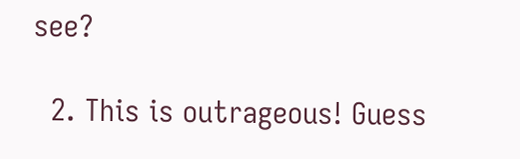see?

  2. This is outrageous! Guess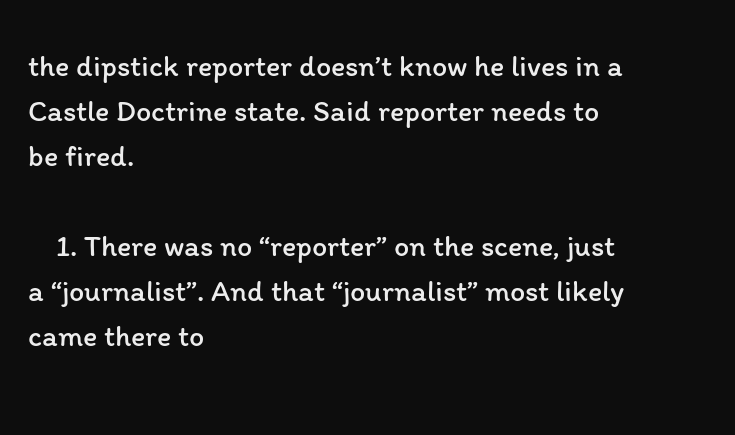the dipstick reporter doesn’t know he lives in a Castle Doctrine state. Said reporter needs to be fired.

    1. There was no “reporter” on the scene, just a “journalist”. And that “journalist” most likely came there to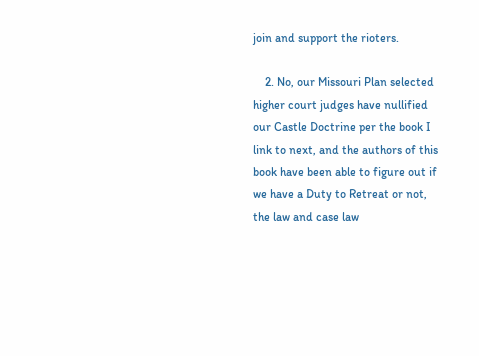join and support the rioters.

    2. No, our Missouri Plan selected higher court judges have nullified our Castle Doctrine per the book I link to next, and the authors of this book have been able to figure out if we have a Duty to Retreat or not, the law and case law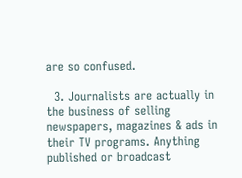are so confused.

  3. Journalists are actually in the business of selling newspapers, magazines & ads in their TV programs. Anything published or broadcast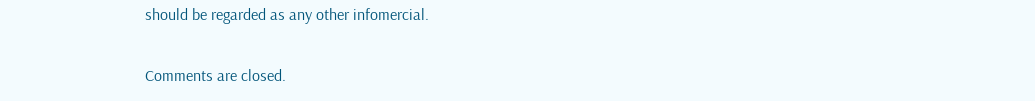should be regarded as any other infomercial.

Comments are closed.